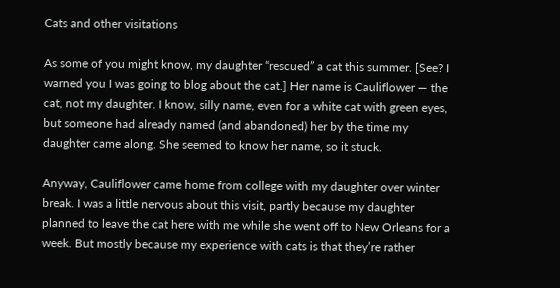Cats and other visitations

As some of you might know, my daughter “rescued” a cat this summer. [See? I warned you I was going to blog about the cat.] Her name is Cauliflower — the cat, not my daughter. I know, silly name, even for a white cat with green eyes, but someone had already named (and abandoned) her by the time my daughter came along. She seemed to know her name, so it stuck.

Anyway, Cauliflower came home from college with my daughter over winter break. I was a little nervous about this visit, partly because my daughter planned to leave the cat here with me while she went off to New Orleans for a week. But mostly because my experience with cats is that they’re rather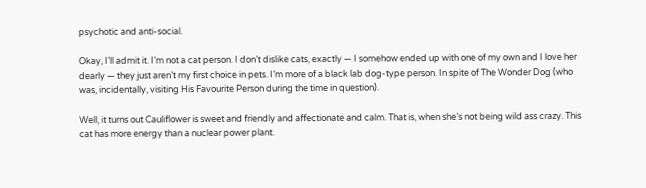psychotic and anti-social.

Okay, I’ll admit it. I’m not a cat person. I don’t dislike cats, exactly — I somehow ended up with one of my own and I love her dearly — they just aren’t my first choice in pets. I’m more of a black lab dog-type person. In spite of The Wonder Dog (who was, incidentally, visiting His Favourite Person during the time in question).

Well, it turns out Cauliflower is sweet and friendly and affectionate and calm. That is, when she’s not being wild ass crazy. This cat has more energy than a nuclear power plant.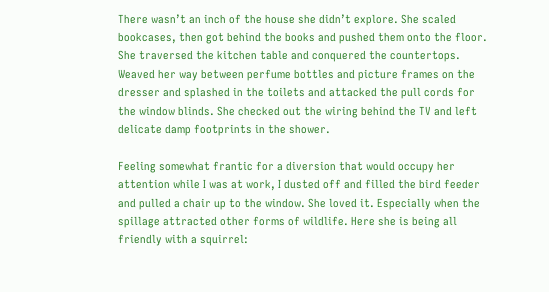There wasn’t an inch of the house she didn’t explore. She scaled bookcases, then got behind the books and pushed them onto the floor. She traversed the kitchen table and conquered the countertops. Weaved her way between perfume bottles and picture frames on the dresser and splashed in the toilets and attacked the pull cords for the window blinds. She checked out the wiring behind the TV and left delicate damp footprints in the shower.

Feeling somewhat frantic for a diversion that would occupy her attention while I was at work, I dusted off and filled the bird feeder and pulled a chair up to the window. She loved it. Especially when the spillage attracted other forms of wildlife. Here she is being all friendly with a squirrel: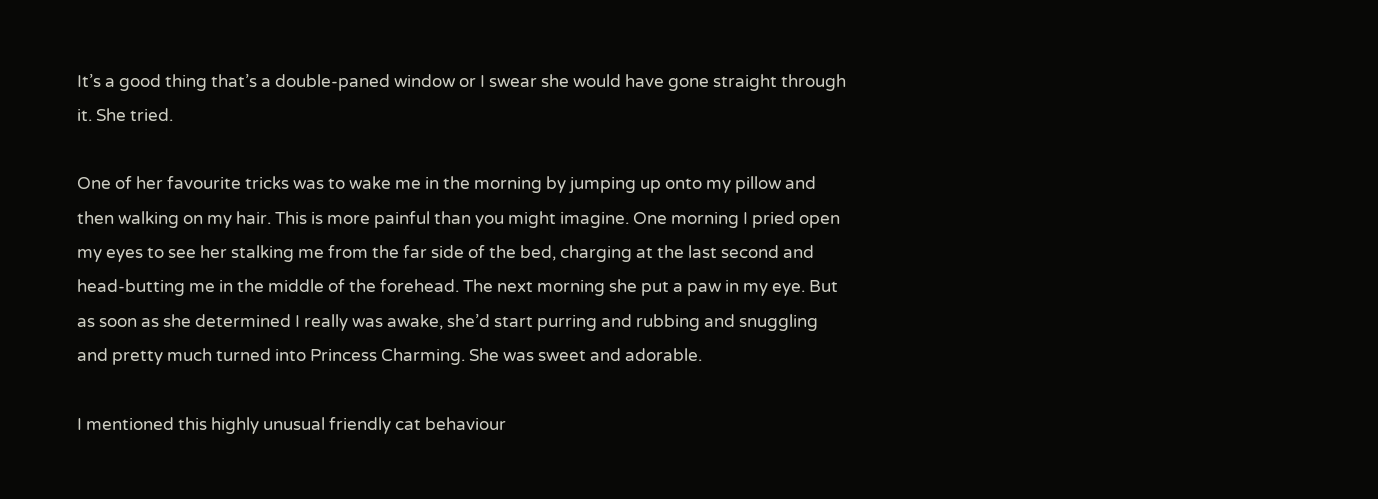It’s a good thing that’s a double-paned window or I swear she would have gone straight through it. She tried.

One of her favourite tricks was to wake me in the morning by jumping up onto my pillow and then walking on my hair. This is more painful than you might imagine. One morning I pried open my eyes to see her stalking me from the far side of the bed, charging at the last second and head-butting me in the middle of the forehead. The next morning she put a paw in my eye. But as soon as she determined I really was awake, she’d start purring and rubbing and snuggling and pretty much turned into Princess Charming. She was sweet and adorable.

I mentioned this highly unusual friendly cat behaviour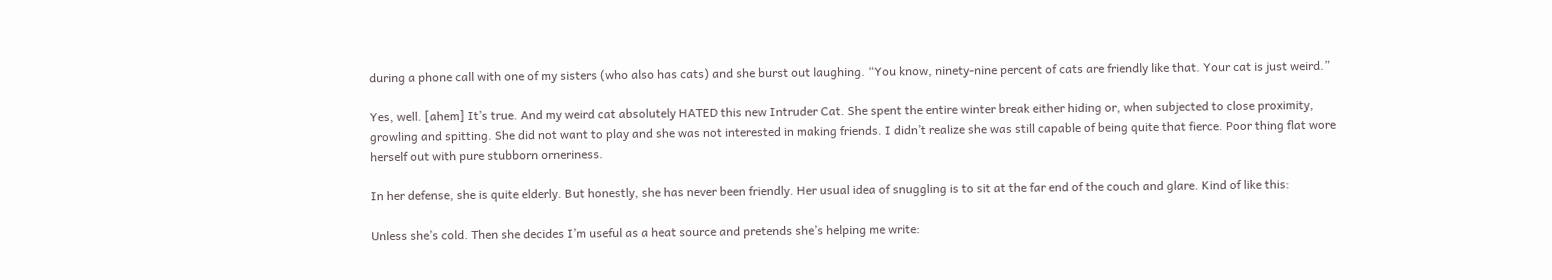during a phone call with one of my sisters (who also has cats) and she burst out laughing. “You know, ninety-nine percent of cats are friendly like that. Your cat is just weird.”

Yes, well. [ahem] It’s true. And my weird cat absolutely HATED this new Intruder Cat. She spent the entire winter break either hiding or, when subjected to close proximity, growling and spitting. She did not want to play and she was not interested in making friends. I didn’t realize she was still capable of being quite that fierce. Poor thing flat wore herself out with pure stubborn orneriness.

In her defense, she is quite elderly. But honestly, she has never been friendly. Her usual idea of snuggling is to sit at the far end of the couch and glare. Kind of like this:

Unless she’s cold. Then she decides I’m useful as a heat source and pretends she’s helping me write: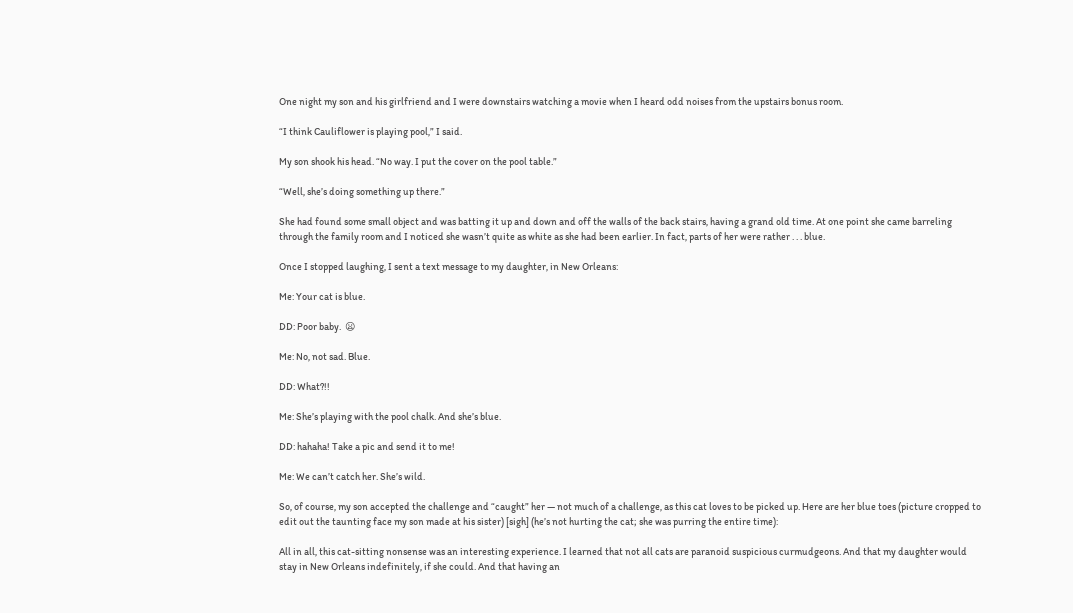One night my son and his girlfriend and I were downstairs watching a movie when I heard odd noises from the upstairs bonus room.

“I think Cauliflower is playing pool,” I said.

My son shook his head. “No way. I put the cover on the pool table.”

“Well, she’s doing something up there.”

She had found some small object and was batting it up and down and off the walls of the back stairs, having a grand old time. At one point she came barreling through the family room and I noticed she wasn’t quite as white as she had been earlier. In fact, parts of her were rather . . . blue.

Once I stopped laughing, I sent a text message to my daughter, in New Orleans:

Me: Your cat is blue.

DD: Poor baby.  😦

Me: No, not sad. Blue.

DD: What?!!

Me: She’s playing with the pool chalk. And she’s blue.

DD: hahaha! Take a pic and send it to me!

Me: We can’t catch her. She’s wild.

So, of course, my son accepted the challenge and “caught” her — not much of a challenge, as this cat loves to be picked up. Here are her blue toes (picture cropped to edit out the taunting face my son made at his sister) [sigh] (he’s not hurting the cat; she was purring the entire time):

All in all, this cat-sitting nonsense was an interesting experience. I learned that not all cats are paranoid suspicious curmudgeons. And that my daughter would stay in New Orleans indefinitely, if she could. And that having an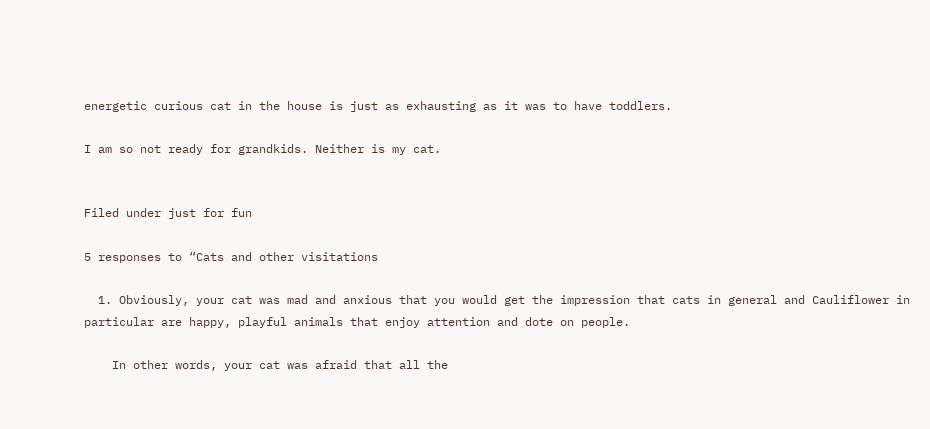energetic curious cat in the house is just as exhausting as it was to have toddlers.

I am so not ready for grandkids. Neither is my cat.


Filed under just for fun

5 responses to “Cats and other visitations

  1. Obviously, your cat was mad and anxious that you would get the impression that cats in general and Cauliflower in particular are happy, playful animals that enjoy attention and dote on people.

    In other words, your cat was afraid that all the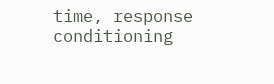time, response conditioning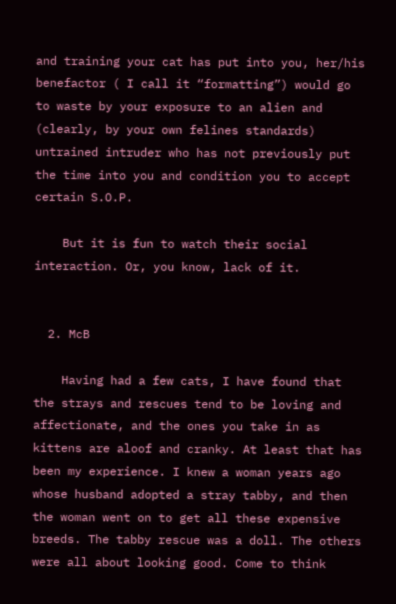and training your cat has put into you, her/his benefactor ( I call it “formatting”) would go to waste by your exposure to an alien and (clearly, by your own felines standards) untrained intruder who has not previously put the time into you and condition you to accept certain S.O.P.

    But it is fun to watch their social interaction. Or, you know, lack of it.


  2. McB

    Having had a few cats, I have found that the strays and rescues tend to be loving and affectionate, and the ones you take in as kittens are aloof and cranky. At least that has been my experience. I knew a woman years ago whose husband adopted a stray tabby, and then the woman went on to get all these expensive breeds. The tabby rescue was a doll. The others were all about looking good. Come to think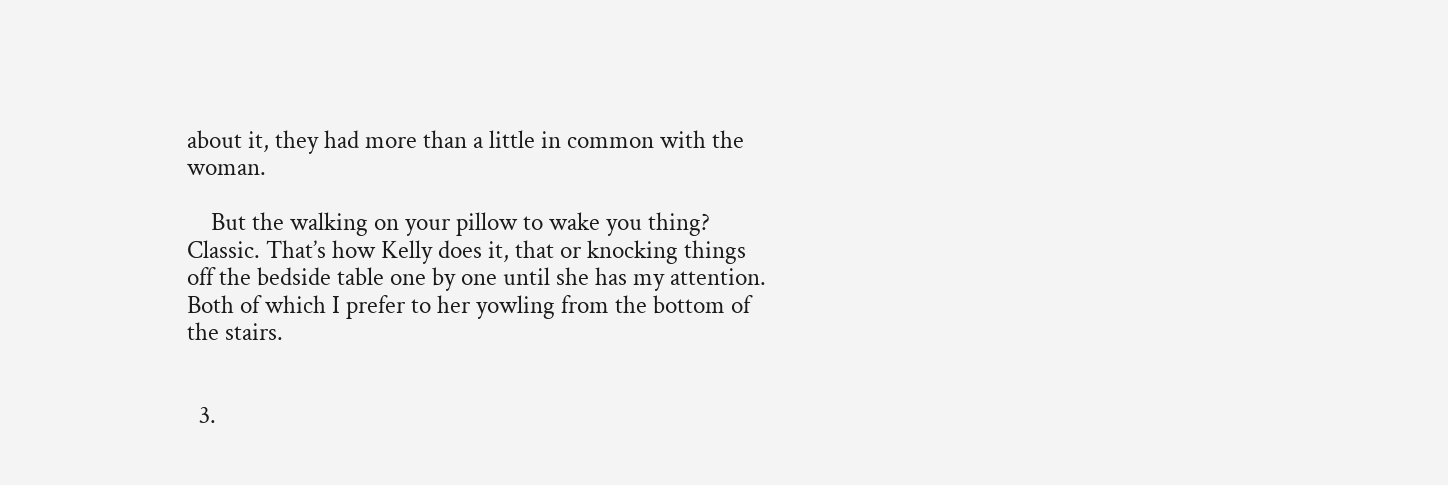about it, they had more than a little in common with the woman.

    But the walking on your pillow to wake you thing? Classic. That’s how Kelly does it, that or knocking things off the bedside table one by one until she has my attention. Both of which I prefer to her yowling from the bottom of the stairs.


  3.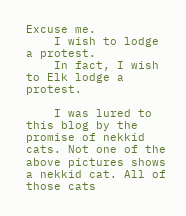Excuse me.
    I wish to lodge a protest.
    In fact, I wish to Elk lodge a protest.

    I was lured to this blog by the promise of nekkid cats. Not one of the above pictures shows a nekkid cat. All of those cats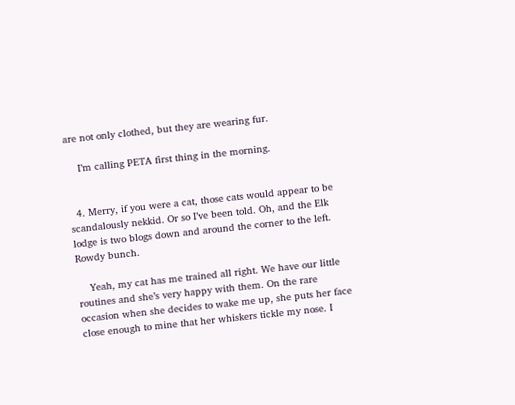are not only clothed, but they are wearing fur.

    I’m calling PETA first thing in the morning.


  4. Merry, if you were a cat, those cats would appear to be scandalously nekkid. Or so I’ve been told. Oh, and the Elk lodge is two blogs down and around the corner to the left. Rowdy bunch.

    Yeah, my cat has me trained all right. We have our little routines and she’s very happy with them. On the rare occasion when she decides to wake me up, she puts her face close enough to mine that her whiskers tickle my nose. I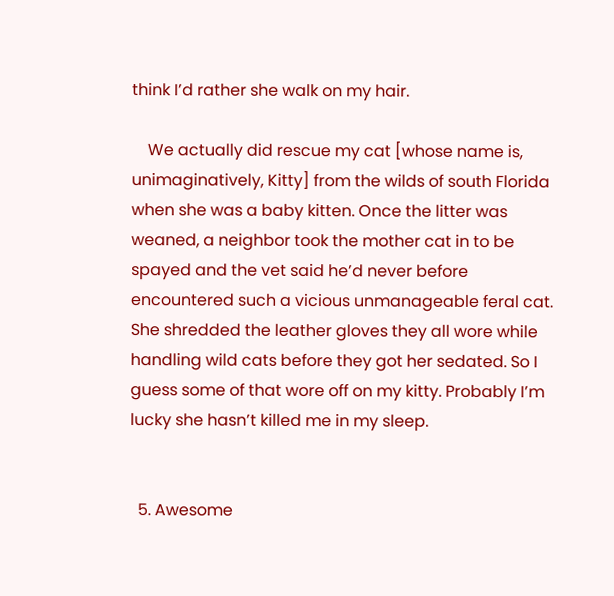think I’d rather she walk on my hair.

    We actually did rescue my cat [whose name is, unimaginatively, Kitty] from the wilds of south Florida when she was a baby kitten. Once the litter was weaned, a neighbor took the mother cat in to be spayed and the vet said he’d never before encountered such a vicious unmanageable feral cat. She shredded the leather gloves they all wore while handling wild cats before they got her sedated. So I guess some of that wore off on my kitty. Probably I’m lucky she hasn’t killed me in my sleep.


  5. Awesome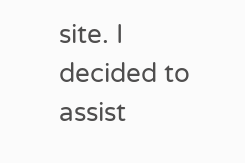site. I decided to assist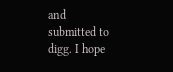and submitted to digg. I hope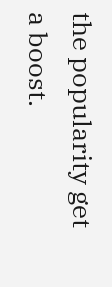the popularity get a boost.